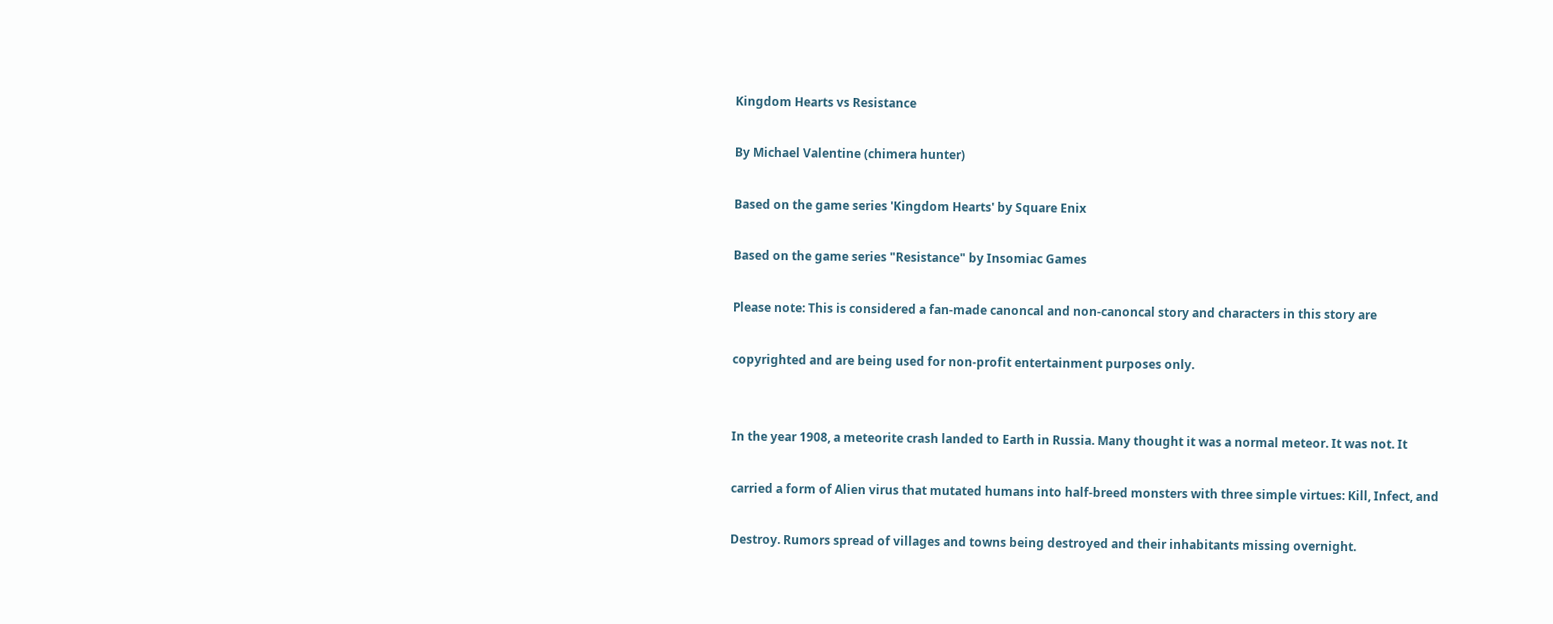Kingdom Hearts vs Resistance

By Michael Valentine (chimera hunter)

Based on the game series 'Kingdom Hearts' by Square Enix

Based on the game series "Resistance" by Insomiac Games

Please note: This is considered a fan-made canoncal and non-canoncal story and characters in this story are

copyrighted and are being used for non-profit entertainment purposes only.


In the year 1908, a meteorite crash landed to Earth in Russia. Many thought it was a normal meteor. It was not. It

carried a form of Alien virus that mutated humans into half-breed monsters with three simple virtues: Kill, Infect, and

Destroy. Rumors spread of villages and towns being destroyed and their inhabitants missing overnight.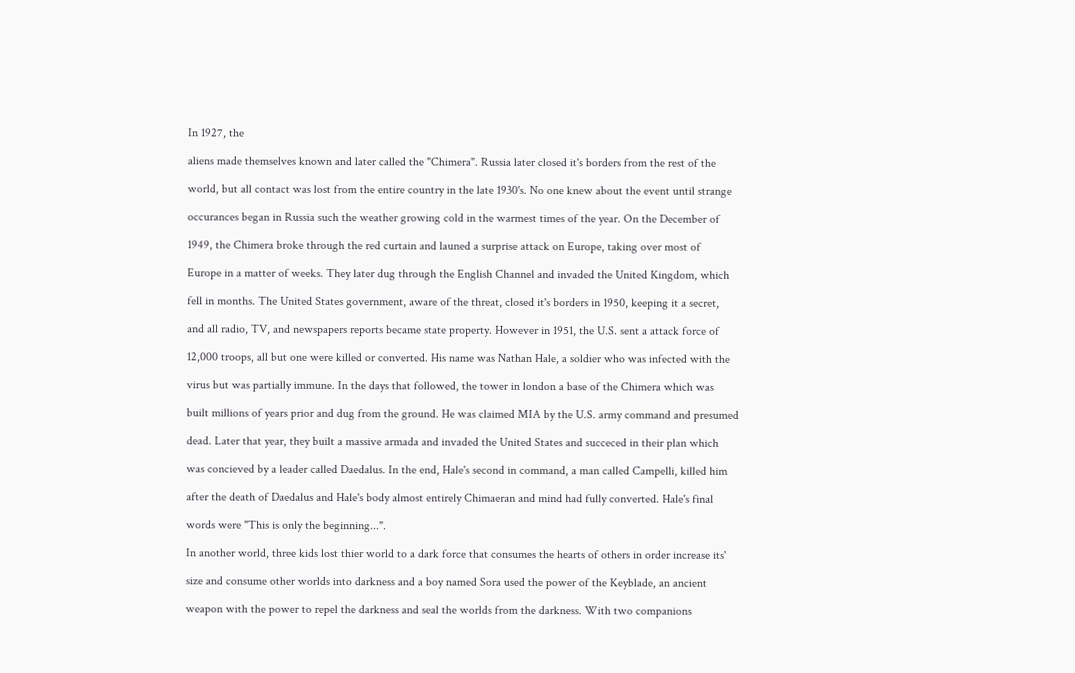In 1927, the

aliens made themselves known and later called the "Chimera". Russia later closed it's borders from the rest of the

world, but all contact was lost from the entire country in the late 1930's. No one knew about the event until strange

occurances began in Russia such the weather growing cold in the warmest times of the year. On the December of

1949, the Chimera broke through the red curtain and launed a surprise attack on Europe, taking over most of

Europe in a matter of weeks. They later dug through the English Channel and invaded the United Kingdom, which

fell in months. The United States government, aware of the threat, closed it's borders in 1950, keeping it a secret,

and all radio, TV, and newspapers reports became state property. However in 1951, the U.S. sent a attack force of

12,000 troops, all but one were killed or converted. His name was Nathan Hale, a soldier who was infected with the

virus but was partially immune. In the days that followed, the tower in london a base of the Chimera which was

built millions of years prior and dug from the ground. He was claimed MIA by the U.S. army command and presumed

dead. Later that year, they built a massive armada and invaded the United States and succeced in their plan which

was concieved by a leader called Daedalus. In the end, Hale's second in command, a man called Campelli, killed him

after the death of Daedalus and Hale's body almost entirely Chimaeran and mind had fully converted. Hale's final

words were "This is only the beginning...".

In another world, three kids lost thier world to a dark force that consumes the hearts of others in order increase its'

size and consume other worlds into darkness and a boy named Sora used the power of the Keyblade, an ancient

weapon with the power to repel the darkness and seal the worlds from the darkness. With two companions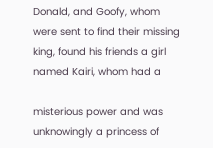Donald, and Goofy, whom were sent to find their missing king, found his friends a girl named Kairi, whom had a

misterious power and was unknowingly a princess of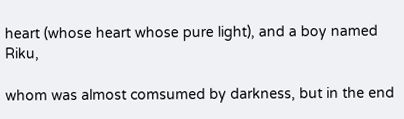heart (whose heart whose pure light), and a boy named Riku,

whom was almost comsumed by darkness, but in the end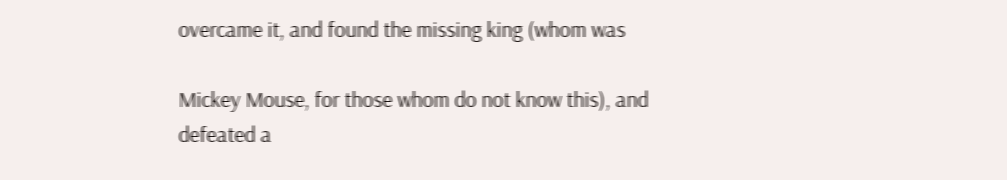overcame it, and found the missing king (whom was

Mickey Mouse, for those whom do not know this), and defeated a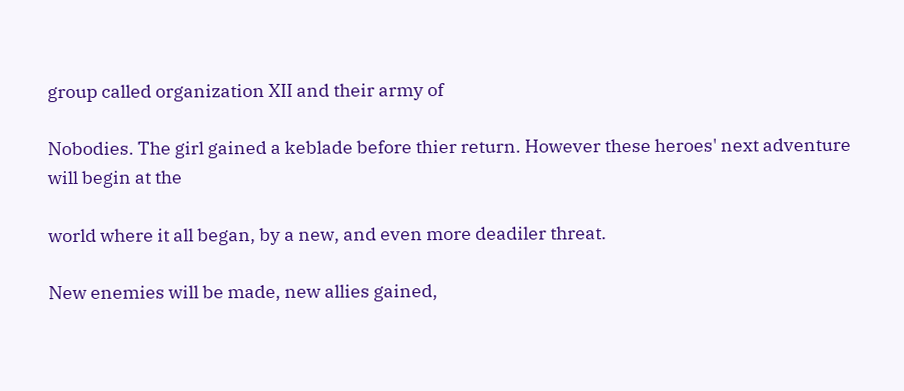group called organization XII and their army of

Nobodies. The girl gained a keblade before thier return. However these heroes' next adventure will begin at the

world where it all began, by a new, and even more deadiler threat.

New enemies will be made, new allies gained,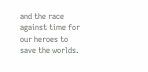and the race against time for our heroes to save the worlds.